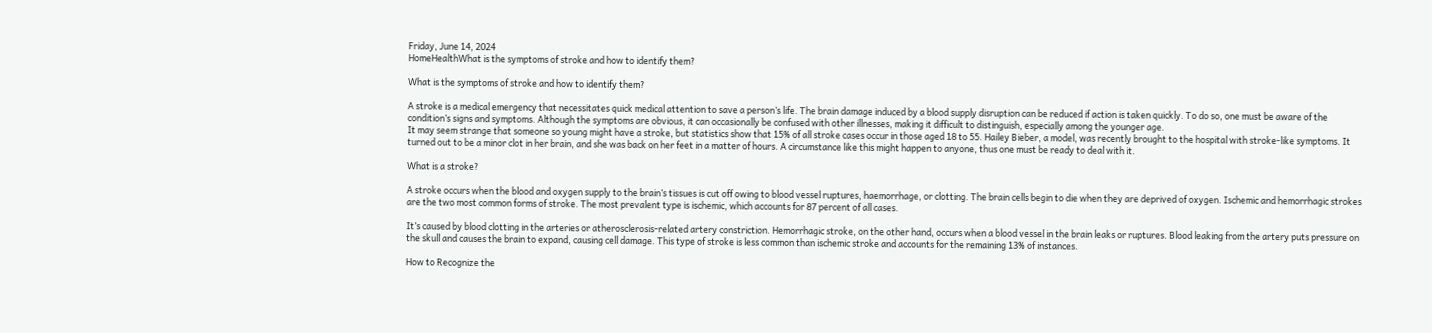Friday, June 14, 2024
HomeHealthWhat is the symptoms of stroke and how to identify them?

What is the symptoms of stroke and how to identify them?

A stroke is a medical emergency that necessitates quick medical attention to save a person’s life. The brain damage induced by a blood supply disruption can be reduced if action is taken quickly. To do so, one must be aware of the condition’s signs and symptoms. Although the symptoms are obvious, it can occasionally be confused with other illnesses, making it difficult to distinguish, especially among the younger age.
It may seem strange that someone so young might have a stroke, but statistics show that 15% of all stroke cases occur in those aged 18 to 55. Hailey Bieber, a model, was recently brought to the hospital with stroke-like symptoms. It turned out to be a minor clot in her brain, and she was back on her feet in a matter of hours. A circumstance like this might happen to anyone, thus one must be ready to deal with it.

What is a stroke?

A stroke occurs when the blood and oxygen supply to the brain’s tissues is cut off owing to blood vessel ruptures, haemorrhage, or clotting. The brain cells begin to die when they are deprived of oxygen. Ischemic and hemorrhagic strokes are the two most common forms of stroke. The most prevalent type is ischemic, which accounts for 87 percent of all cases.

It’s caused by blood clotting in the arteries or atherosclerosis-related artery constriction. Hemorrhagic stroke, on the other hand, occurs when a blood vessel in the brain leaks or ruptures. Blood leaking from the artery puts pressure on the skull and causes the brain to expand, causing cell damage. This type of stroke is less common than ischemic stroke and accounts for the remaining 13% of instances.

How to Recognize the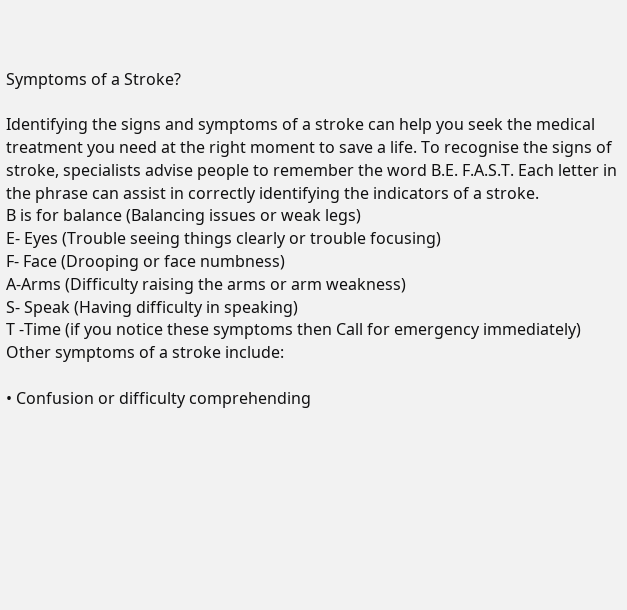Symptoms of a Stroke?

Identifying the signs and symptoms of a stroke can help you seek the medical treatment you need at the right moment to save a life. To recognise the signs of stroke, specialists advise people to remember the word B.E. F.A.S.T. Each letter in the phrase can assist in correctly identifying the indicators of a stroke.
B is for balance (Balancing issues or weak legs)
E- Eyes (Trouble seeing things clearly or trouble focusing)
F- Face (Drooping or face numbness)
A-Arms (Difficulty raising the arms or arm weakness)
S- Speak (Having difficulty in speaking)
T -Time (if you notice these symptoms then Call for emergency immediately)
Other symptoms of a stroke include:

• Confusion or difficulty comprehending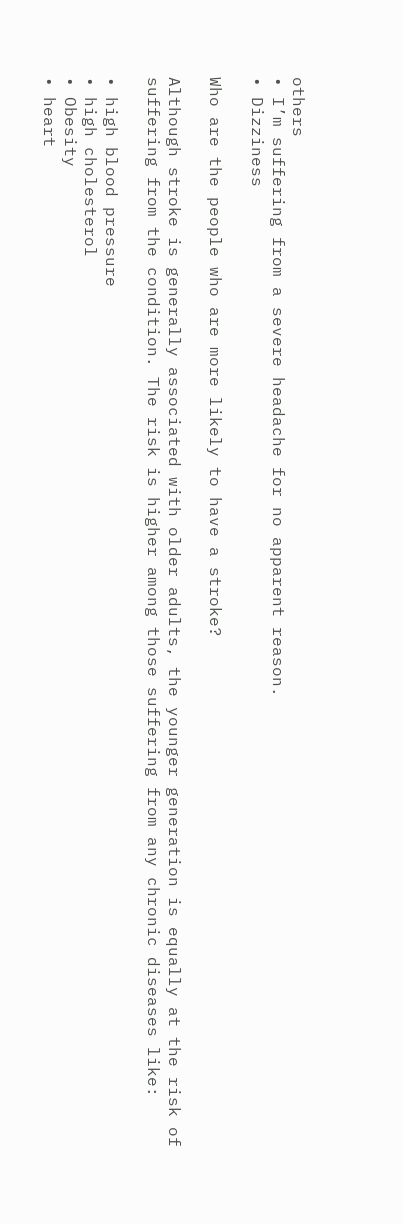others
• I’m suffering from a severe headache for no apparent reason.
• Dizziness

Who are the people who are more likely to have a stroke?

Although stroke is generally associated with older adults, the younger generation is equally at the risk of suffering from the condition. The risk is higher among those suffering from any chronic diseases like:

• high blood pressure
• high cholesterol
• Obesity
• heart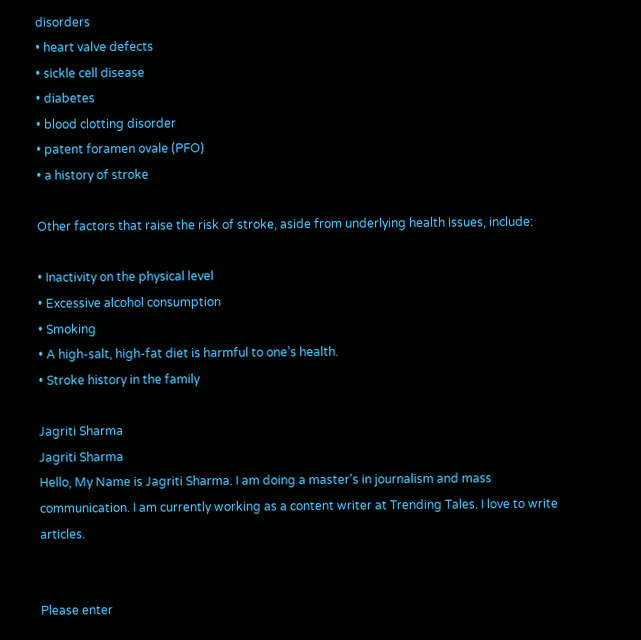disorders
• heart valve defects
• sickle cell disease
• diabetes
• blood clotting disorder
• patent foramen ovale (PFO)
• a history of stroke

Other factors that raise the risk of stroke, aside from underlying health issues, include:

• Inactivity on the physical level
• Excessive alcohol consumption
• Smoking
• A high-salt, high-fat diet is harmful to one’s health.
• Stroke history in the family

Jagriti Sharma
Jagriti Sharma
Hello, My Name is Jagriti Sharma. I am doing a master's in journalism and mass communication. I am currently working as a content writer at Trending Tales. I love to write articles.


Please enter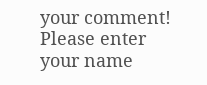your comment!
Please enter your name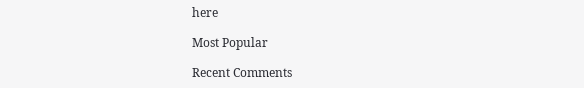here

Most Popular

Recent Comments